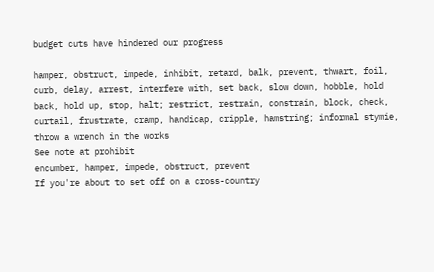budget cuts have hindered our progress

hamper, obstruct, impede, inhibit, retard, balk, prevent, thwart, foil, curb, delay, arrest, interfere with, set back, slow down, hobble, hold back, hold up, stop, halt; restrict, restrain, constrain, block, check, curtail, frustrate, cramp, handicap, cripple, hamstring; informal stymie, throw a wrench in the works
See note at prohibit
encumber, hamper, impede, obstruct, prevent
If you're about to set off on a cross-country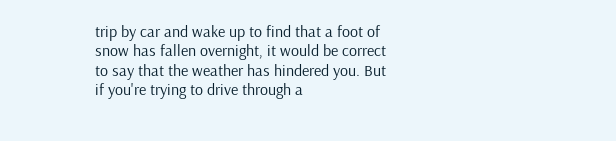trip by car and wake up to find that a foot of snow has fallen overnight, it would be correct to say that the weather has hindered you. But if you're trying to drive through a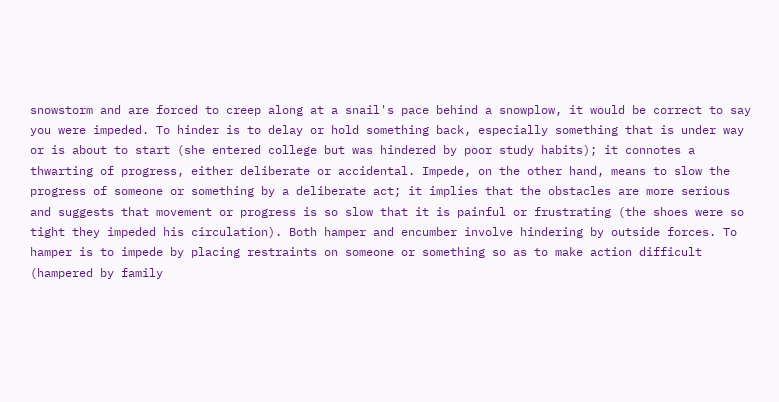snowstorm and are forced to creep along at a snail's pace behind a snowplow, it would be correct to say you were impeded. To hinder is to delay or hold something back, especially something that is under way or is about to start (she entered college but was hindered by poor study habits); it connotes a thwarting of progress, either deliberate or accidental. Impede, on the other hand, means to slow the progress of someone or something by a deliberate act; it implies that the obstacles are more serious and suggests that movement or progress is so slow that it is painful or frustrating (the shoes were so tight they impeded his circulation). Both hamper and encumber involve hindering by outside forces. To hamper is to impede by placing restraints on someone or something so as to make action difficult (hampered by family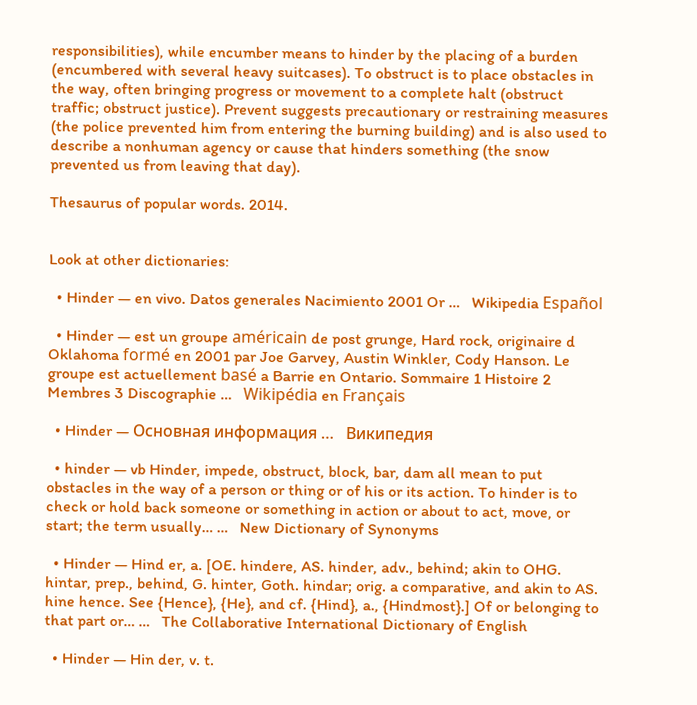responsibilities), while encumber means to hinder by the placing of a burden (encumbered with several heavy suitcases). To obstruct is to place obstacles in the way, often bringing progress or movement to a complete halt (obstruct traffic; obstruct justice). Prevent suggests precautionary or restraining measures (the police prevented him from entering the burning building) and is also used to describe a nonhuman agency or cause that hinders something (the snow prevented us from leaving that day).

Thesaurus of popular words. 2014.


Look at other dictionaries:

  • Hinder — en vivo. Datos generales Nacimiento 2001 Or …   Wikipedia Español

  • Hinder — est un groupe américain de post grunge, Hard rock, originaire d Oklahoma formé en 2001 par Joe Garvey, Austin Winkler, Cody Hanson. Le groupe est actuellement basé a Barrie en Ontario. Sommaire 1 Histoire 2 Membres 3 Discographie …   Wikipédia en Français

  • Hinder — Основная информация …   Википедия

  • hinder — vb Hinder, impede, obstruct, block, bar, dam all mean to put obstacles in the way of a person or thing or of his or its action. To hinder is to check or hold back someone or something in action or about to act, move, or start; the term usually… …   New Dictionary of Synonyms

  • Hinder — Hind er, a. [OE. hindere, AS. hinder, adv., behind; akin to OHG. hintar, prep., behind, G. hinter, Goth. hindar; orig. a comparative, and akin to AS. hine hence. See {Hence}, {He}, and cf. {Hind}, a., {Hindmost}.] Of or belonging to that part or… …   The Collaborative International Dictionary of English

  • Hinder — Hin der, v. t.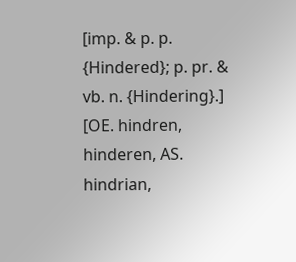[imp. & p. p. {Hindered}; p. pr. & vb. n. {Hindering}.] [OE. hindren, hinderen, AS. hindrian,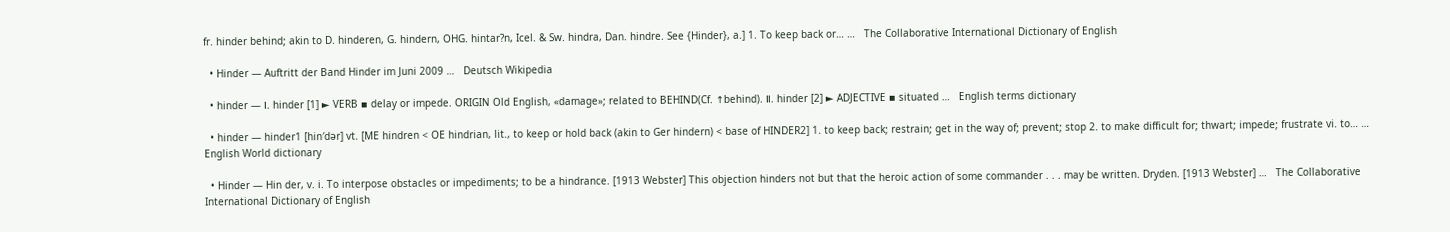fr. hinder behind; akin to D. hinderen, G. hindern, OHG. hintar?n, Icel. & Sw. hindra, Dan. hindre. See {Hinder}, a.] 1. To keep back or… …   The Collaborative International Dictionary of English

  • Hinder — Auftritt der Band Hinder im Juni 2009 …   Deutsch Wikipedia

  • hinder — Ⅰ. hinder [1] ► VERB ▪ delay or impede. ORIGIN Old English, «damage»; related to BEHIND(Cf. ↑behind). Ⅱ. hinder [2] ► ADJECTIVE ▪ situated …   English terms dictionary

  • hinder — hinder1 [hin′dər] vt. [ME hindren < OE hindrian, lit., to keep or hold back (akin to Ger hindern) < base of HINDER2] 1. to keep back; restrain; get in the way of; prevent; stop 2. to make difficult for; thwart; impede; frustrate vi. to… …   English World dictionary

  • Hinder — Hin der, v. i. To interpose obstacles or impediments; to be a hindrance. [1913 Webster] This objection hinders not but that the heroic action of some commander . . . may be written. Dryden. [1913 Webster] …   The Collaborative International Dictionary of English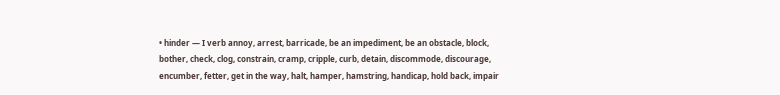• hinder — I verb annoy, arrest, barricade, be an impediment, be an obstacle, block, bother, check, clog, constrain, cramp, cripple, curb, detain, discommode, discourage, encumber, fetter, get in the way, halt, hamper, hamstring, handicap, hold back, impair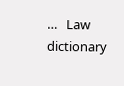…   Law dictionary